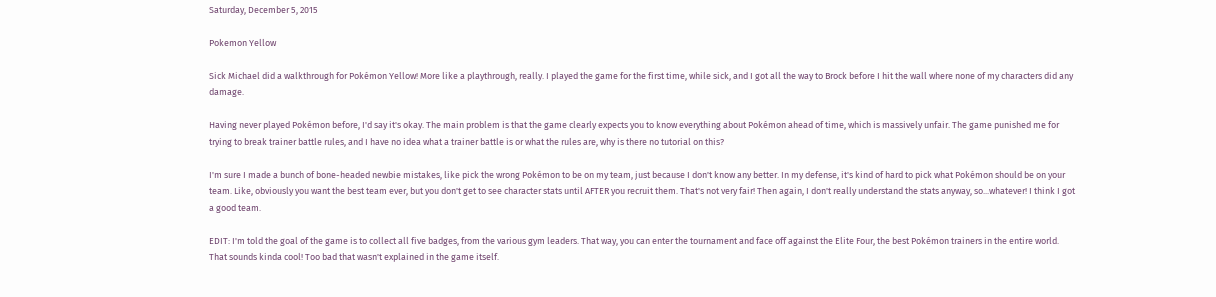Saturday, December 5, 2015

Pokemon Yellow

Sick Michael did a walkthrough for Pokémon Yellow! More like a playthrough, really. I played the game for the first time, while sick, and I got all the way to Brock before I hit the wall where none of my characters did any damage.

Having never played Pokémon before, I'd say it's okay. The main problem is that the game clearly expects you to know everything about Pokémon ahead of time, which is massively unfair. The game punished me for trying to break trainer battle rules, and I have no idea what a trainer battle is or what the rules are, why is there no tutorial on this?

I'm sure I made a bunch of bone-headed newbie mistakes, like pick the wrong Pokémon to be on my team, just because I don't know any better. In my defense, it's kind of hard to pick what Pokémon should be on your team. Like, obviously you want the best team ever, but you don't get to see character stats until AFTER you recruit them. That's not very fair! Then again, I don't really understand the stats anyway, so...whatever! I think I got a good team.

EDIT: I'm told the goal of the game is to collect all five badges, from the various gym leaders. That way, you can enter the tournament and face off against the Elite Four, the best Pokémon trainers in the entire world. That sounds kinda cool! Too bad that wasn't explained in the game itself.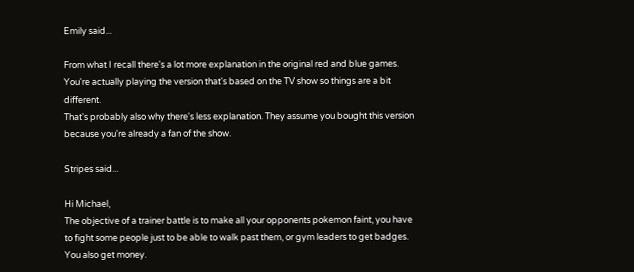Emily said...

From what I recall there's a lot more explanation in the original red and blue games. You're actually playing the version that's based on the TV show so things are a bit different.
That's probably also why there's less explanation. They assume you bought this version because you're already a fan of the show.

Stripes said...

Hi Michael,
The objective of a trainer battle is to make all your opponents pokemon faint, you have to fight some people just to be able to walk past them, or gym leaders to get badges. You also get money.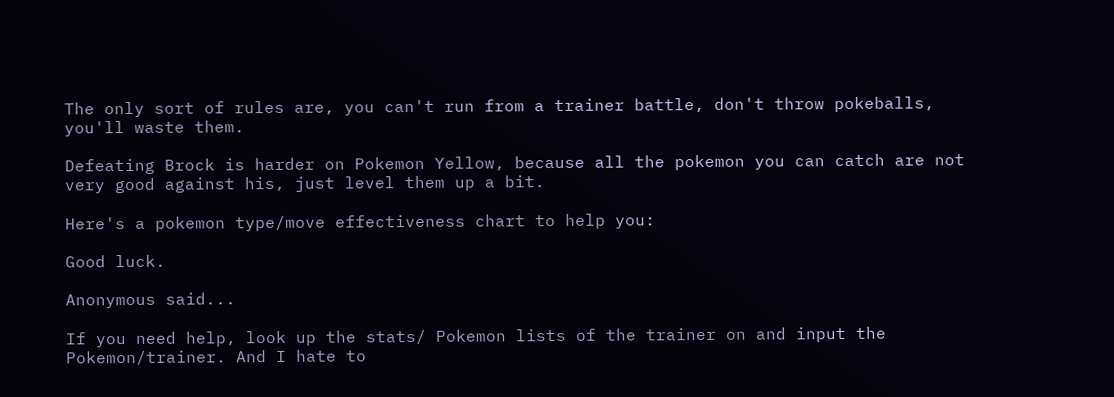The only sort of rules are, you can't run from a trainer battle, don't throw pokeballs, you'll waste them.

Defeating Brock is harder on Pokemon Yellow, because all the pokemon you can catch are not very good against his, just level them up a bit.

Here's a pokemon type/move effectiveness chart to help you:

Good luck.

Anonymous said...

If you need help, look up the stats/ Pokemon lists of the trainer on and input the Pokemon/trainer. And I hate to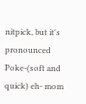nitpick, but it's pronounced Poke-(soft and quick) eh- mom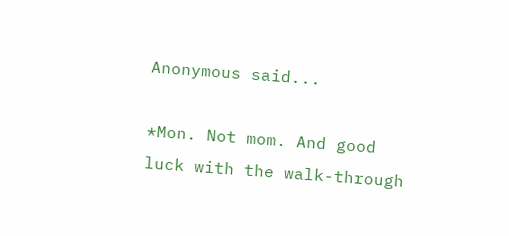Anonymous said...

*Mon. Not mom. And good luck with the walk-through